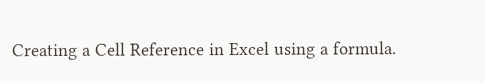Creating a Cell Reference in Excel using a formula.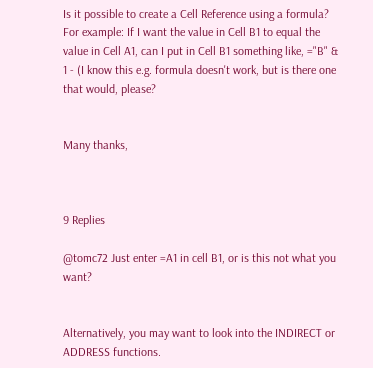Is it possible to create a Cell Reference using a formula? For example: If I want the value in Cell B1 to equal the value in Cell A1, can I put in Cell B1 something like, ="B" & 1 - (I know this e.g. formula doesn't work, but is there one that would, please?


Many thanks,



9 Replies

@tomc72 Just enter =A1 in cell B1, or is this not what you want?


Alternatively, you may want to look into the INDIRECT or ADDRESS functions.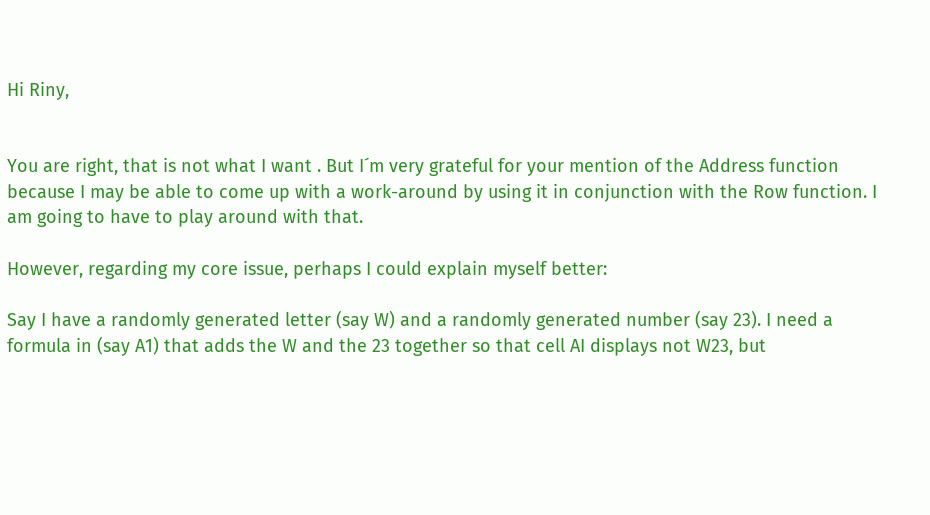Hi Riny,


You are right, that is not what I want . But I´m very grateful for your mention of the Address function because I may be able to come up with a work-around by using it in conjunction with the Row function. I am going to have to play around with that.

However, regarding my core issue, perhaps I could explain myself better:

Say I have a randomly generated letter (say W) and a randomly generated number (say 23). I need a formula in (say A1) that adds the W and the 23 together so that cell AI displays not W23, but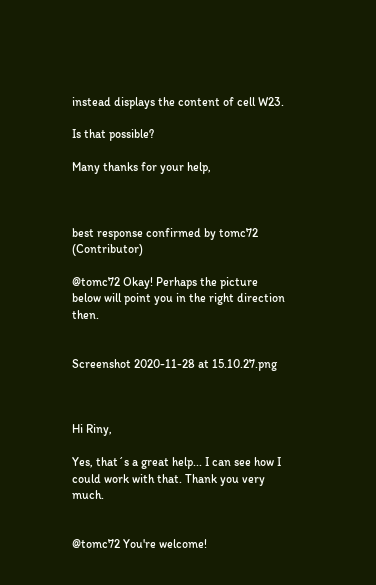instead displays the content of cell W23.

Is that possible?

Many thanks for your help,



best response confirmed by tomc72 (Contributor)

@tomc72 Okay! Perhaps the picture below will point you in the right direction then.


Screenshot 2020-11-28 at 15.10.27.png



Hi Riny,

Yes, that´s a great help... I can see how I could work with that. Thank you very much.


@tomc72 You're welcome!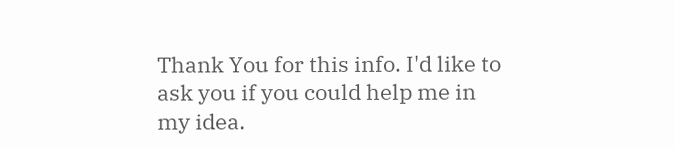Thank You for this info. I'd like to ask you if you could help me in my idea.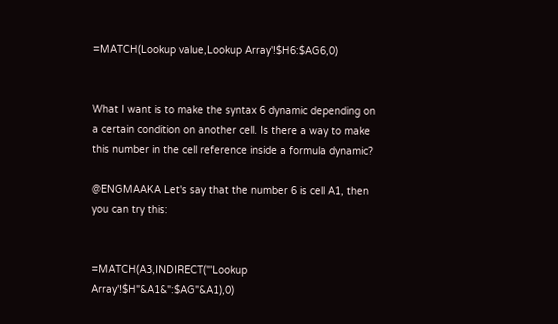=MATCH(Lookup value,Lookup Array'!$H6:$AG6,0)


What I want is to make the syntax 6 dynamic depending on a certain condition on another cell. Is there a way to make this number in the cell reference inside a formula dynamic?

@ENGMAAKA Let's say that the number 6 is cell A1, then you can try this:


=MATCH(A3,INDIRECT("'Lookup Array'!$H"&A1&":$AG"&A1),0)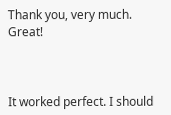Thank you, very much. Great!



It worked perfect. I should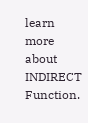learn more about INDIRECT Function.